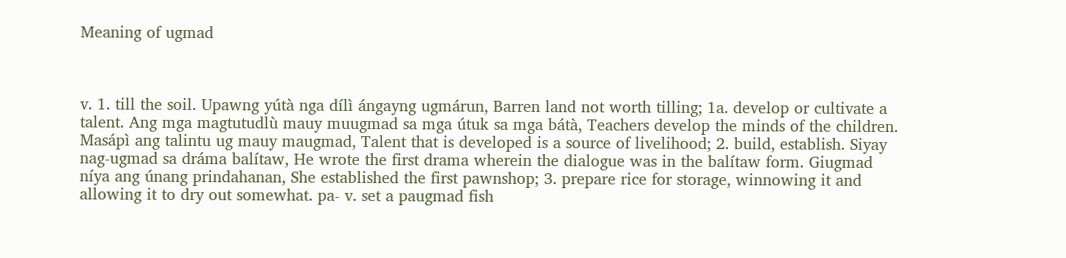Meaning of ugmad



v. 1. till the soil. Upawng yútà nga dílì ángayng ugmárun, Barren land not worth tilling; 1a. develop or cultivate a talent. Ang mga magtutudlù mauy muugmad sa mga útuk sa mga bátà, Teachers develop the minds of the children. Masápì ang talintu ug mauy maugmad, Talent that is developed is a source of livelihood; 2. build, establish. Siyay nag-ugmad sa dráma balítaw, He wrote the first drama wherein the dialogue was in the balítaw form. Giugmad níya ang únang prindahanan, She established the first pawnshop; 3. prepare rice for storage, winnowing it and allowing it to dry out somewhat. pa- v. set a paugmad fish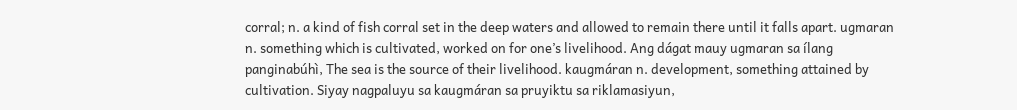corral; n. a kind of fish corral set in the deep waters and allowed to remain there until it falls apart. ugmaran n. something which is cultivated, worked on for one’s livelihood. Ang dágat mauy ugmaran sa ílang panginabúhì, The sea is the source of their livelihood. kaugmáran n. development, something attained by cultivation. Siyay nagpaluyu sa kaugmáran sa pruyiktu sa riklamasiyun,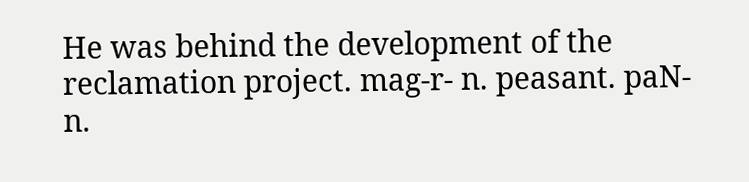He was behind the development of the reclamation project. mag-r- n. peasant. paN- n.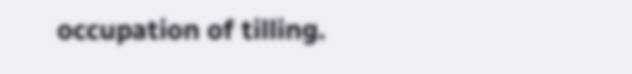occupation of tilling.